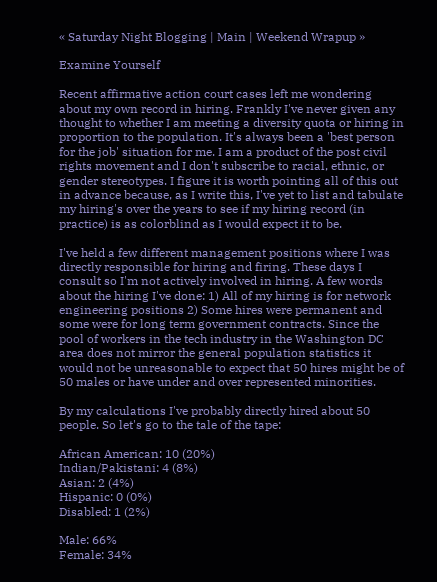« Saturday Night Blogging | Main | Weekend Wrapup »

Examine Yourself

Recent affirmative action court cases left me wondering about my own record in hiring. Frankly I've never given any thought to whether I am meeting a diversity quota or hiring in proportion to the population. It's always been a 'best person for the job' situation for me. I am a product of the post civil rights movement and I don't subscribe to racial, ethnic, or gender stereotypes. I figure it is worth pointing all of this out in advance because, as I write this, I've yet to list and tabulate my hiring's over the years to see if my hiring record (in practice) is as colorblind as I would expect it to be.

I've held a few different management positions where I was directly responsible for hiring and firing. These days I consult so I'm not actively involved in hiring. A few words about the hiring I've done: 1) All of my hiring is for network engineering positions 2) Some hires were permanent and some were for long term government contracts. Since the pool of workers in the tech industry in the Washington DC area does not mirror the general population statistics it would not be unreasonable to expect that 50 hires might be of 50 males or have under and over represented minorities.

By my calculations I've probably directly hired about 50 people. So let's go to the tale of the tape:

African American: 10 (20%)
Indian/Pakistani: 4 (8%)
Asian: 2 (4%)
Hispanic: 0 (0%)
Disabled: 1 (2%)

Male: 66%
Female: 34%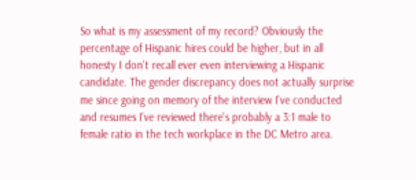So what is my assessment of my record? Obviously the percentage of Hispanic hires could be higher, but in all honesty I don't recall ever even interviewing a Hispanic candidate. The gender discrepancy does not actually surprise me since going on memory of the interview I've conducted and resumes I've reviewed there's probably a 3:1 male to female ratio in the tech workplace in the DC Metro area.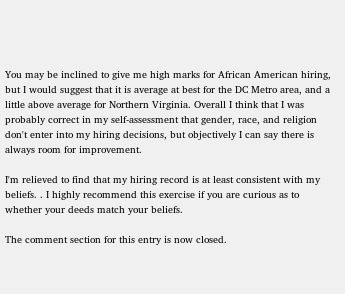You may be inclined to give me high marks for African American hiring, but I would suggest that it is average at best for the DC Metro area, and a little above average for Northern Virginia. Overall I think that I was probably correct in my self-assessment that gender, race, and religion don't enter into my hiring decisions, but objectively I can say there is always room for improvement.

I'm relieved to find that my hiring record is at least consistent with my beliefs. . I highly recommend this exercise if you are curious as to whether your deeds match your beliefs.

The comment section for this entry is now closed.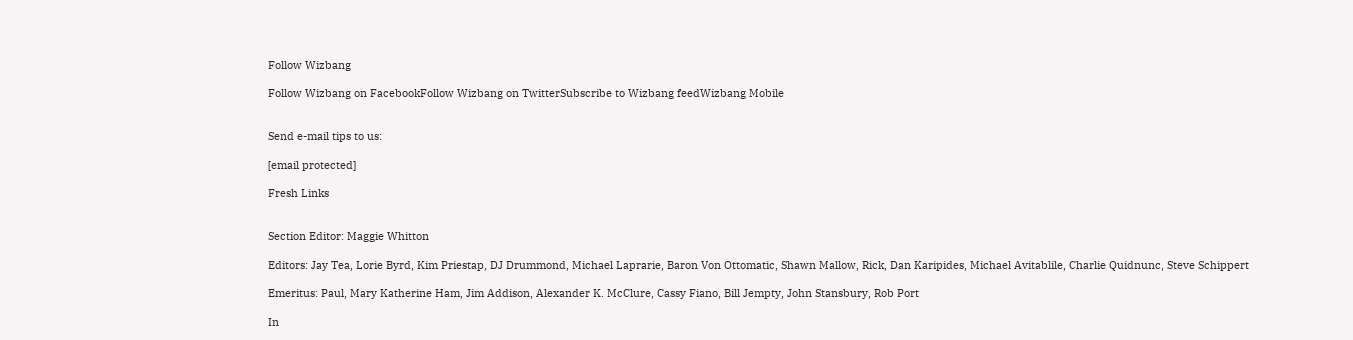Follow Wizbang

Follow Wizbang on FacebookFollow Wizbang on TwitterSubscribe to Wizbang feedWizbang Mobile


Send e-mail tips to us:

[email protected]

Fresh Links


Section Editor: Maggie Whitton

Editors: Jay Tea, Lorie Byrd, Kim Priestap, DJ Drummond, Michael Laprarie, Baron Von Ottomatic, Shawn Mallow, Rick, Dan Karipides, Michael Avitablile, Charlie Quidnunc, Steve Schippert

Emeritus: Paul, Mary Katherine Ham, Jim Addison, Alexander K. McClure, Cassy Fiano, Bill Jempty, John Stansbury, Rob Port

In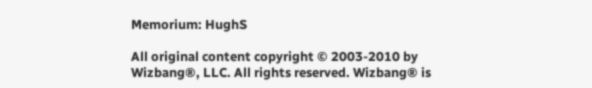Memorium: HughS

All original content copyright © 2003-2010 by Wizbang®, LLC. All rights reserved. Wizbang® is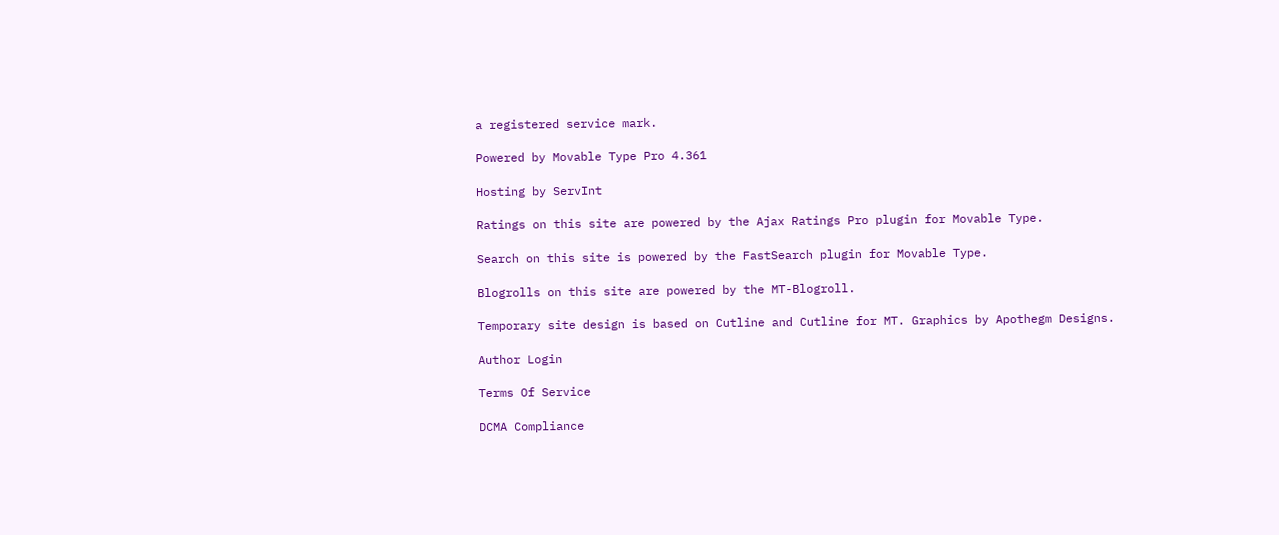a registered service mark.

Powered by Movable Type Pro 4.361

Hosting by ServInt

Ratings on this site are powered by the Ajax Ratings Pro plugin for Movable Type.

Search on this site is powered by the FastSearch plugin for Movable Type.

Blogrolls on this site are powered by the MT-Blogroll.

Temporary site design is based on Cutline and Cutline for MT. Graphics by Apothegm Designs.

Author Login

Terms Of Service

DCMA Compliance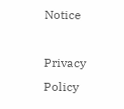Notice

Privacy Policy